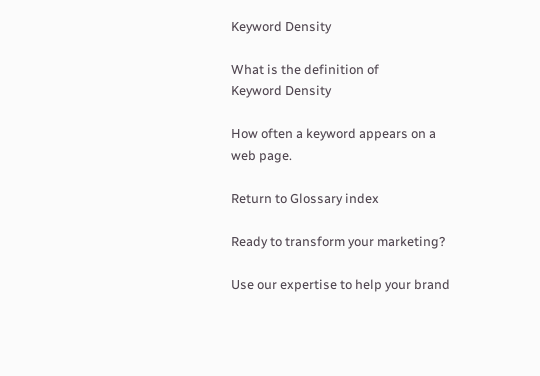Keyword Density

What is the definition of
Keyword Density

How often a keyword appears on a web page.

Return to Glossary index

Ready to transform your marketing?

Use our expertise to help your brand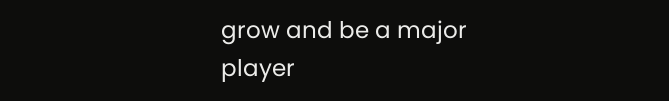grow and be a major player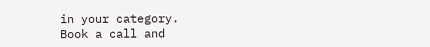in your category.
Book a call and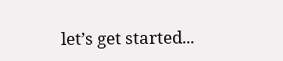let’s get started...